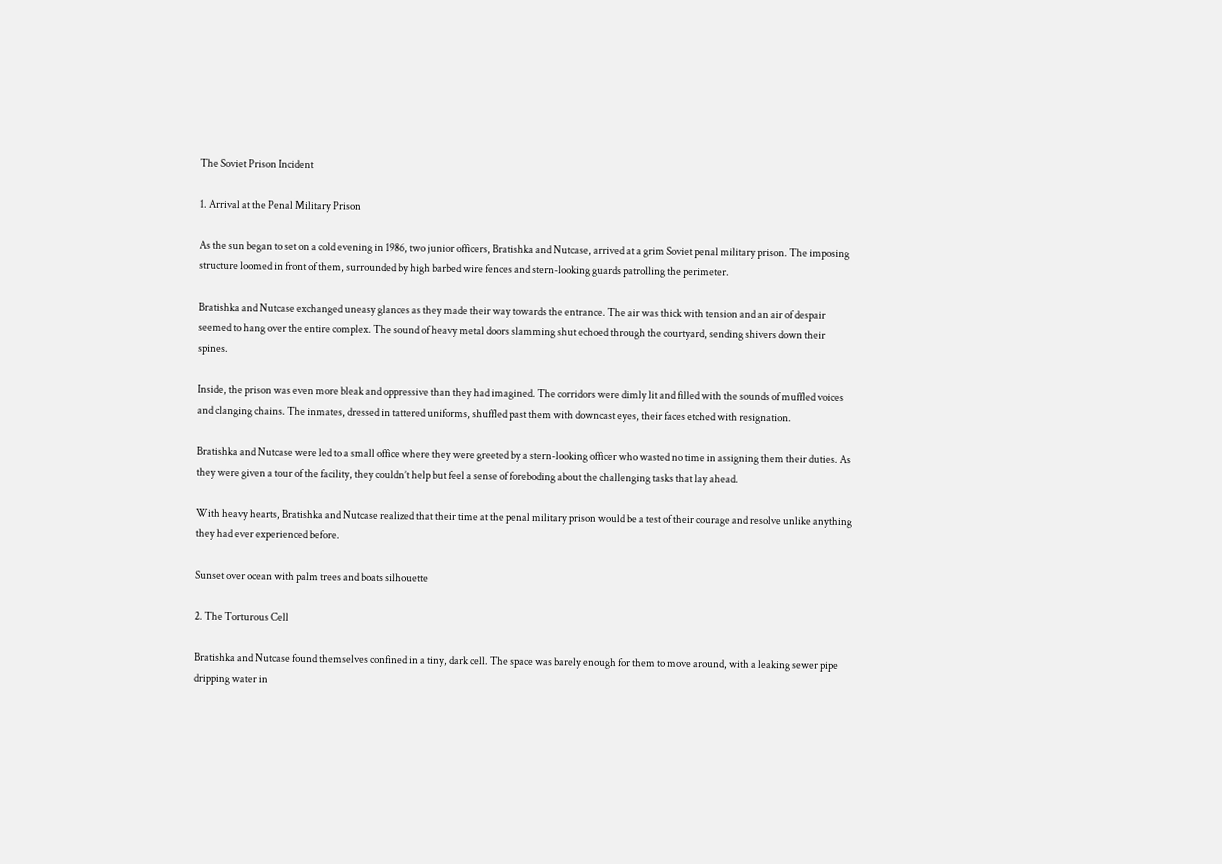The Soviet Prison Incident

1. Arrival at the Penal Military Prison

As the sun began to set on a cold evening in 1986, two junior officers, Bratishka and Nutcase, arrived at a grim Soviet penal military prison. The imposing structure loomed in front of them, surrounded by high barbed wire fences and stern-looking guards patrolling the perimeter.

Bratishka and Nutcase exchanged uneasy glances as they made their way towards the entrance. The air was thick with tension and an air of despair seemed to hang over the entire complex. The sound of heavy metal doors slamming shut echoed through the courtyard, sending shivers down their spines.

Inside, the prison was even more bleak and oppressive than they had imagined. The corridors were dimly lit and filled with the sounds of muffled voices and clanging chains. The inmates, dressed in tattered uniforms, shuffled past them with downcast eyes, their faces etched with resignation.

Bratishka and Nutcase were led to a small office where they were greeted by a stern-looking officer who wasted no time in assigning them their duties. As they were given a tour of the facility, they couldn’t help but feel a sense of foreboding about the challenging tasks that lay ahead.

With heavy hearts, Bratishka and Nutcase realized that their time at the penal military prison would be a test of their courage and resolve unlike anything they had ever experienced before.

Sunset over ocean with palm trees and boats silhouette

2. The Torturous Cell

Bratishka and Nutcase found themselves confined in a tiny, dark cell. The space was barely enough for them to move around, with a leaking sewer pipe dripping water in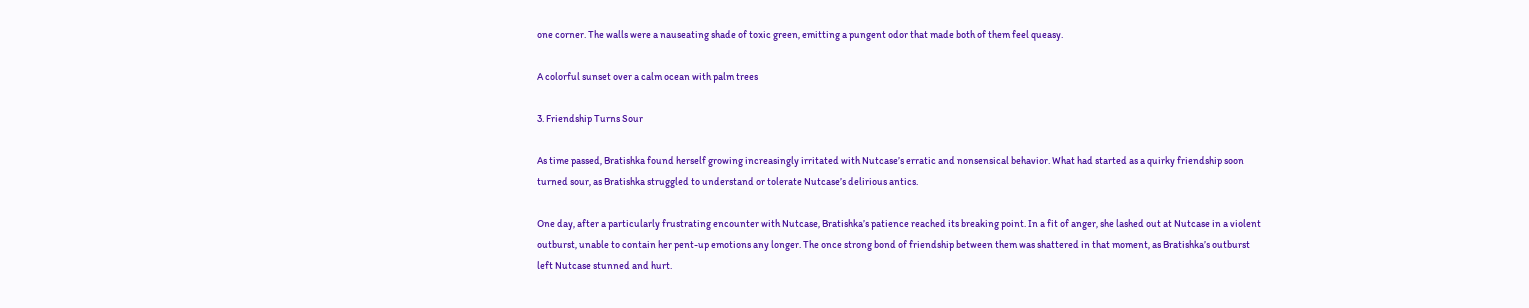one corner. The walls were a nauseating shade of toxic green, emitting a pungent odor that made both of them feel queasy.

A colorful sunset over a calm ocean with palm trees

3. Friendship Turns Sour

As time passed, Bratishka found herself growing increasingly irritated with Nutcase’s erratic and nonsensical behavior. What had started as a quirky friendship soon turned sour, as Bratishka struggled to understand or tolerate Nutcase’s delirious antics.

One day, after a particularly frustrating encounter with Nutcase, Bratishka’s patience reached its breaking point. In a fit of anger, she lashed out at Nutcase in a violent outburst, unable to contain her pent-up emotions any longer. The once strong bond of friendship between them was shattered in that moment, as Bratishka’s outburst left Nutcase stunned and hurt.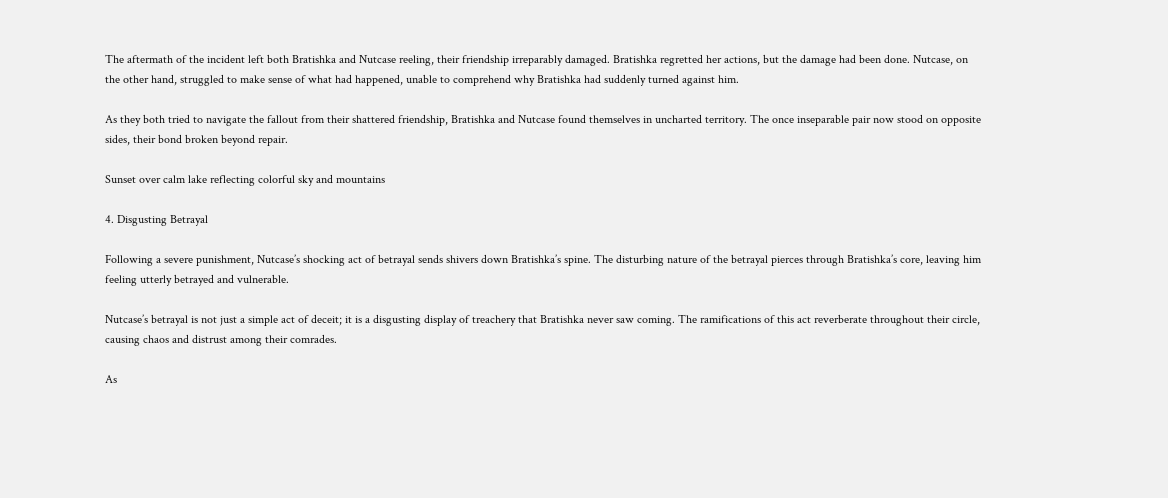The aftermath of the incident left both Bratishka and Nutcase reeling, their friendship irreparably damaged. Bratishka regretted her actions, but the damage had been done. Nutcase, on the other hand, struggled to make sense of what had happened, unable to comprehend why Bratishka had suddenly turned against him.

As they both tried to navigate the fallout from their shattered friendship, Bratishka and Nutcase found themselves in uncharted territory. The once inseparable pair now stood on opposite sides, their bond broken beyond repair.

Sunset over calm lake reflecting colorful sky and mountains

4. Disgusting Betrayal

Following a severe punishment, Nutcase’s shocking act of betrayal sends shivers down Bratishka’s spine. The disturbing nature of the betrayal pierces through Bratishka’s core, leaving him feeling utterly betrayed and vulnerable.

Nutcase’s betrayal is not just a simple act of deceit; it is a disgusting display of treachery that Bratishka never saw coming. The ramifications of this act reverberate throughout their circle, causing chaos and distrust among their comrades.

As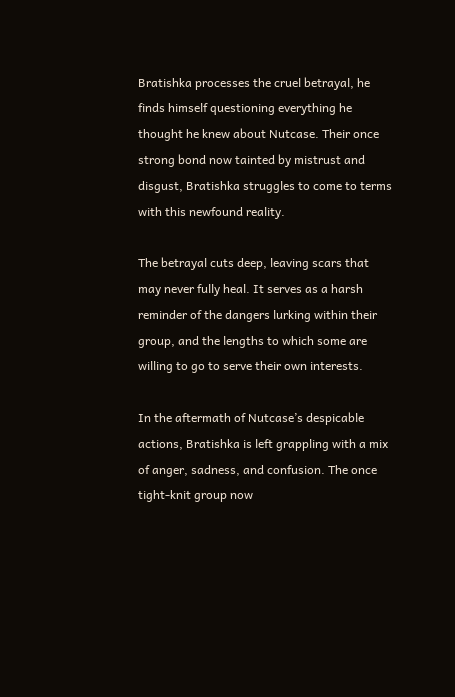Bratishka processes the cruel betrayal, he finds himself questioning everything he thought he knew about Nutcase. Their once strong bond now tainted by mistrust and disgust, Bratishka struggles to come to terms with this newfound reality.

The betrayal cuts deep, leaving scars that may never fully heal. It serves as a harsh reminder of the dangers lurking within their group, and the lengths to which some are willing to go to serve their own interests.

In the aftermath of Nutcase’s despicable actions, Bratishka is left grappling with a mix of anger, sadness, and confusion. The once tight-knit group now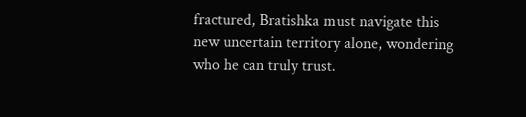fractured, Bratishka must navigate this new uncertain territory alone, wondering who he can truly trust.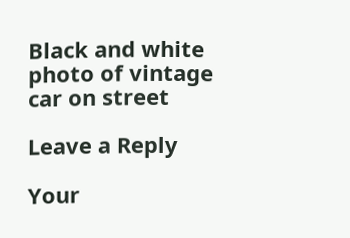Black and white photo of vintage car on street

Leave a Reply

Your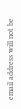email address will not be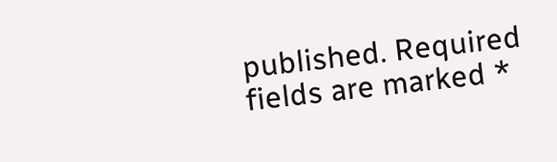published. Required fields are marked *